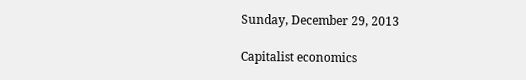Sunday, December 29, 2013

Capitalist economics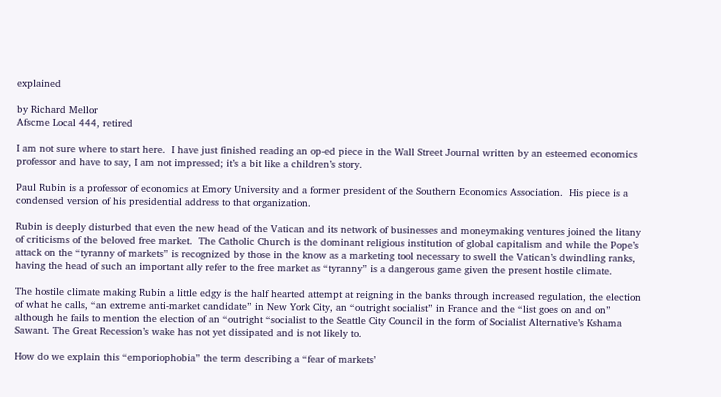explained

by Richard Mellor
Afscme Local 444, retired

I am not sure where to start here.  I have just finished reading an op-ed piece in the Wall Street Journal written by an esteemed economics professor and have to say, I am not impressed; it’s a bit like a children’s story.

Paul Rubin is a professor of economics at Emory University and a former president of the Southern Economics Association.  His piece is a condensed version of his presidential address to that organization.

Rubin is deeply disturbed that even the new head of the Vatican and its network of businesses and moneymaking ventures joined the litany of criticisms of the beloved free market.  The Catholic Church is the dominant religious institution of global capitalism and while the Pope’s attack on the “tyranny of markets” is recognized by those in the know as a marketing tool necessary to swell the Vatican’s dwindling ranks, having the head of such an important ally refer to the free market as “tyranny” is a dangerous game given the present hostile climate.

The hostile climate making Rubin a little edgy is the half hearted attempt at reigning in the banks through increased regulation, the election of what he calls, “an extreme anti-market candidate” in New York City, an “outright socialist” in France and the “list goes on and on” although he fails to mention the election of an “outright “socialist to the Seattle City Council in the form of Socialist Alternative’s Kshama Sawant. The Great Recession’s wake has not yet dissipated and is not likely to.

How do we explain this “emporiophobia” the term describing a “fear of markets’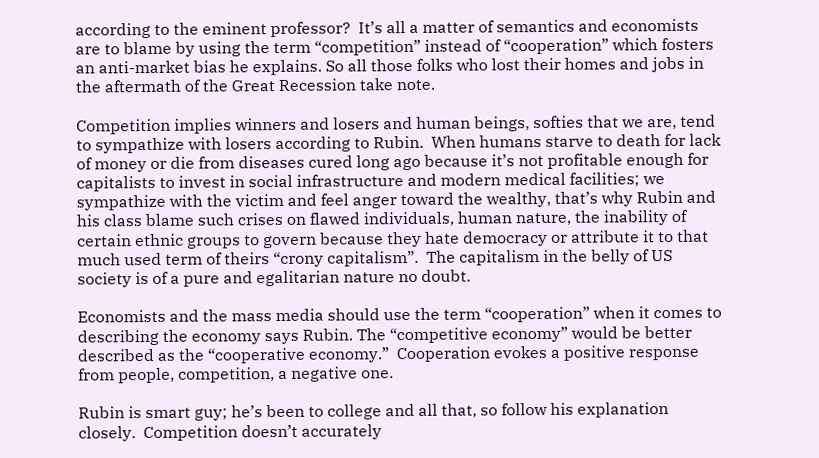according to the eminent professor?  It’s all a matter of semantics and economists are to blame by using the term “competition” instead of “cooperation” which fosters an anti-market bias he explains. So all those folks who lost their homes and jobs in the aftermath of the Great Recession take note.

Competition implies winners and losers and human beings, softies that we are, tend to sympathize with losers according to Rubin.  When humans starve to death for lack of money or die from diseases cured long ago because it’s not profitable enough for capitalists to invest in social infrastructure and modern medical facilities; we sympathize with the victim and feel anger toward the wealthy, that’s why Rubin and his class blame such crises on flawed individuals, human nature, the inability of certain ethnic groups to govern because they hate democracy or attribute it to that much used term of theirs “crony capitalism”.  The capitalism in the belly of US society is of a pure and egalitarian nature no doubt.

Economists and the mass media should use the term “cooperation” when it comes to describing the economy says Rubin. The “competitive economy” would be better described as the “cooperative economy.”  Cooperation evokes a positive response from people, competition, a negative one.

Rubin is smart guy; he’s been to college and all that, so follow his explanation closely.  Competition doesn’t accurately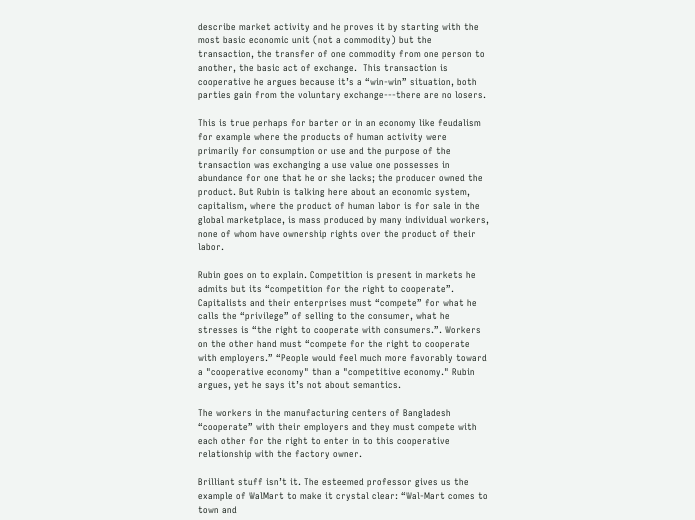describe market activity and he proves it by starting with the most basic economic unit (not a commodity) but the transaction, the transfer of one commodity from one person to another, the basic act of exchange.  This transaction is cooperative he argues because it’s a “win-win” situation, both parties gain from the voluntary exchange---there are no losers.

This is true perhaps for barter or in an economy like feudalism for example where the products of human activity were primarily for consumption or use and the purpose of the transaction was exchanging a use value one possesses in abundance for one that he or she lacks; the producer owned the product. But Rubin is talking here about an economic system, capitalism, where the product of human labor is for sale in the global marketplace, is mass produced by many individual workers, none of whom have ownership rights over the product of their labor.

Rubin goes on to explain. Competition is present in markets he admits but its “competition for the right to cooperate”. Capitalists and their enterprises must “compete” for what he calls the “privilege” of selling to the consumer, what he stresses is “the right to cooperate with consumers.”. Workers on the other hand must “compete for the right to cooperate with employers.” “People would feel much more favorably toward a "cooperative economy" than a "competitive economy." Rubin argues, yet he says it’s not about semantics.

The workers in the manufacturing centers of Bangladesh “cooperate” with their employers and they must compete with each other for the right to enter in to this cooperative relationship with the factory owner.

Brilliant stuff isn’t it. The esteemed professor gives us the example of WalMart to make it crystal clear: “Wal-Mart comes to town and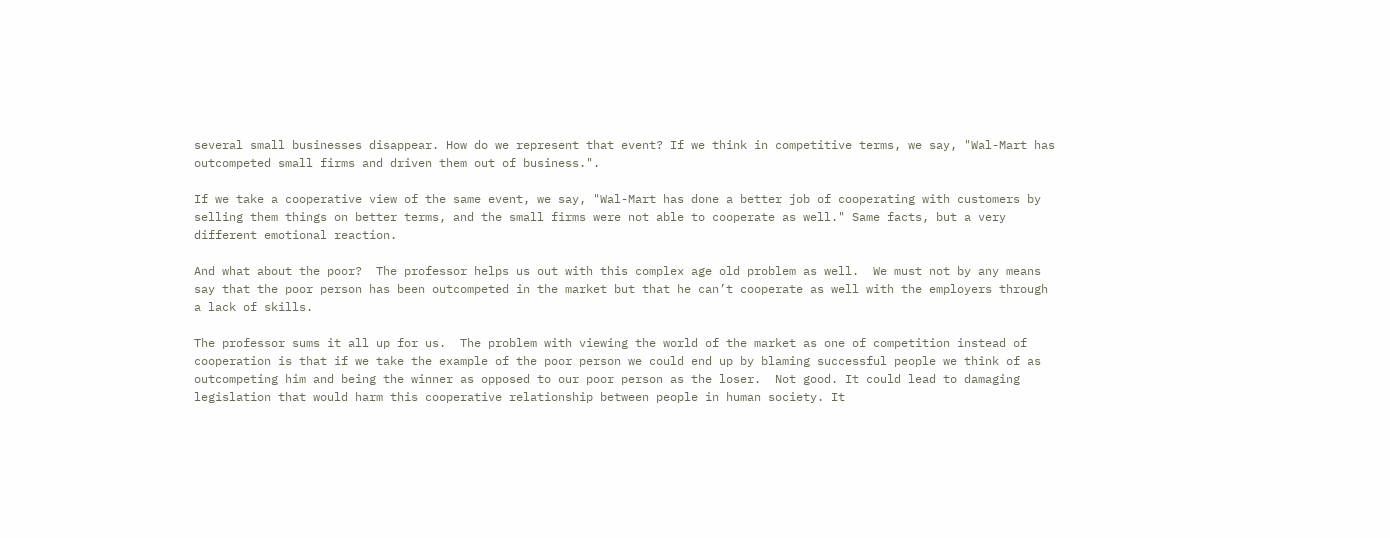several small businesses disappear. How do we represent that event? If we think in competitive terms, we say, "Wal-Mart has outcompeted small firms and driven them out of business.".

If we take a cooperative view of the same event, we say, "Wal-Mart has done a better job of cooperating with customers by selling them things on better terms, and the small firms were not able to cooperate as well." Same facts, but a very different emotional reaction.

And what about the poor?  The professor helps us out with this complex age old problem as well.  We must not by any means say that the poor person has been outcompeted in the market but that he can’t cooperate as well with the employers through a lack of skills.

The professor sums it all up for us.  The problem with viewing the world of the market as one of competition instead of cooperation is that if we take the example of the poor person we could end up by blaming successful people we think of as outcompeting him and being the winner as opposed to our poor person as the loser.  Not good. It could lead to damaging legislation that would harm this cooperative relationship between people in human society. It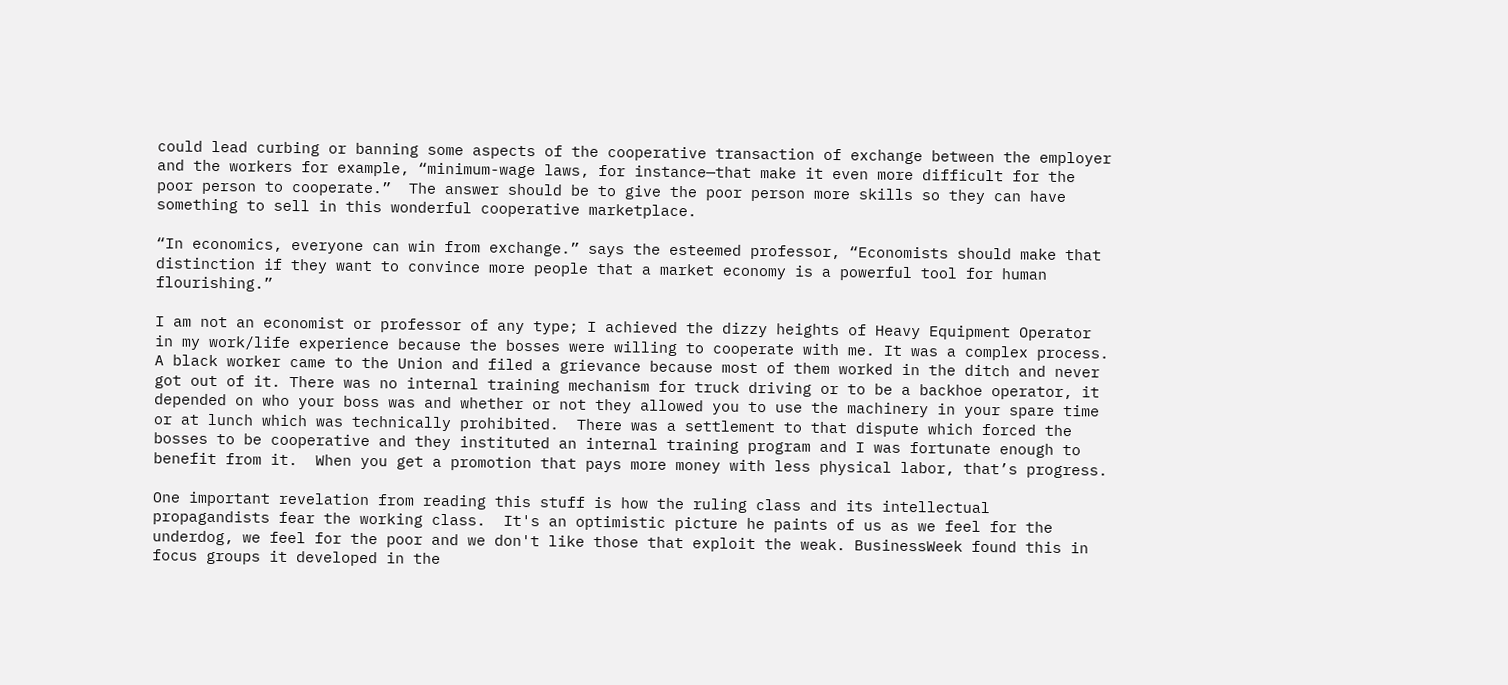could lead curbing or banning some aspects of the cooperative transaction of exchange between the employer and the workers for example, “minimum-wage laws, for instance—that make it even more difficult for the poor person to cooperate.”  The answer should be to give the poor person more skills so they can have something to sell in this wonderful cooperative marketplace.

“In economics, everyone can win from exchange.” says the esteemed professor, “Economists should make that distinction if they want to convince more people that a market economy is a powerful tool for human flourishing.”

I am not an economist or professor of any type; I achieved the dizzy heights of Heavy Equipment Operator in my work/life experience because the bosses were willing to cooperate with me. It was a complex process.  A black worker came to the Union and filed a grievance because most of them worked in the ditch and never got out of it. There was no internal training mechanism for truck driving or to be a backhoe operator, it depended on who your boss was and whether or not they allowed you to use the machinery in your spare time or at lunch which was technically prohibited.  There was a settlement to that dispute which forced the bosses to be cooperative and they instituted an internal training program and I was fortunate enough to benefit from it.  When you get a promotion that pays more money with less physical labor, that’s progress.

One important revelation from reading this stuff is how the ruling class and its intellectual propagandists fear the working class.  It's an optimistic picture he paints of us as we feel for the underdog, we feel for the poor and we don't like those that exploit the weak. BusinessWeek found this in focus groups it developed in the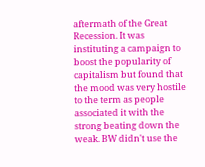aftermath of the Great Recession. It was instituting a campaign to boost the popularity of capitalism but found that the mood was very hostile to the term as people associated it with the strong beating down the weak. BW didn't use the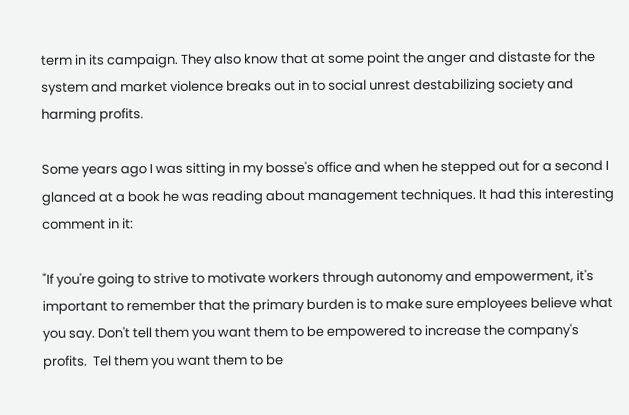term in its campaign. They also know that at some point the anger and distaste for the system and market violence breaks out in to social unrest destabilizing society and harming profits.

Some years ago I was sitting in my bosse's office and when he stepped out for a second I glanced at a book he was reading about management techniques. It had this interesting comment in it:

"If you're going to strive to motivate workers through autonomy and empowerment, it's important to remember that the primary burden is to make sure employees believe what you say. Don't tell them you want them to be empowered to increase the company's profits.  Tel them you want them to be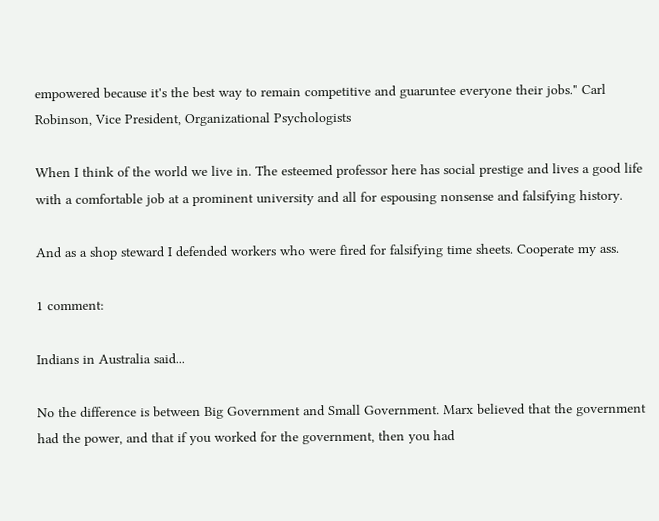empowered because it's the best way to remain competitive and guaruntee everyone their jobs." Carl Robinson, Vice President, Organizational Psychologists

When I think of the world we live in. The esteemed professor here has social prestige and lives a good life with a comfortable job at a prominent university and all for espousing nonsense and falsifying history.

And as a shop steward I defended workers who were fired for falsifying time sheets. Cooperate my ass.

1 comment:

Indians in Australia said...

No the difference is between Big Government and Small Government. Marx believed that the government had the power, and that if you worked for the government, then you had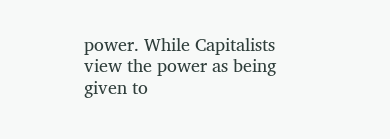power. While Capitalists view the power as being given to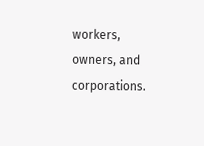workers, owners, and corporations.